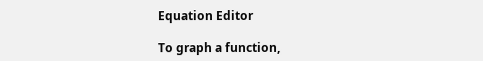Equation Editor

To graph a function,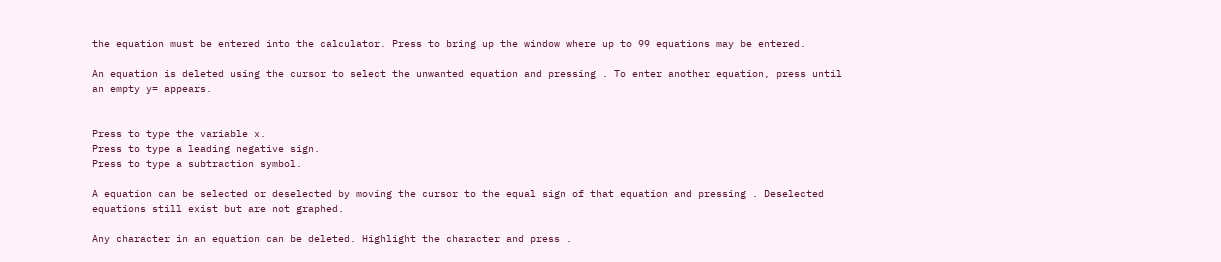the equation must be entered into the calculator. Press to bring up the window where up to 99 equations may be entered.

An equation is deleted using the cursor to select the unwanted equation and pressing . To enter another equation, press until an empty y= appears.


Press to type the variable x.
Press to type a leading negative sign.
Press to type a subtraction symbol.

A equation can be selected or deselected by moving the cursor to the equal sign of that equation and pressing . Deselected equations still exist but are not graphed.

Any character in an equation can be deleted. Highlight the character and press .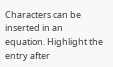Characters can be inserted in an equation. Highlight the entry after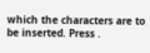which the characters are to be inserted. Press .